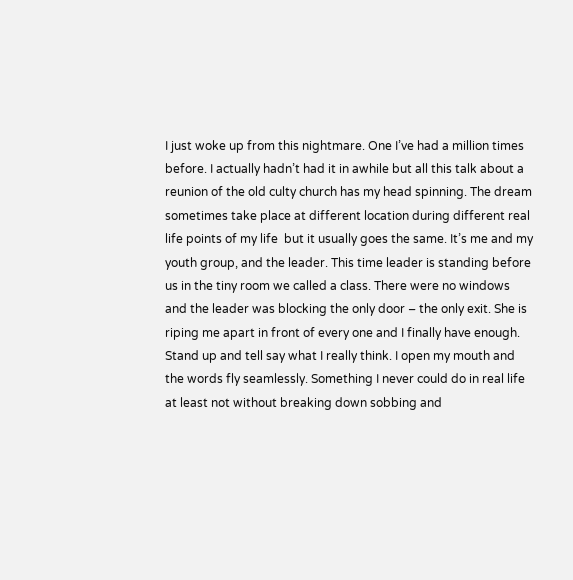I just woke up from this nightmare. One I’ve had a million times before. I actually hadn’t had it in awhile but all this talk about a reunion of the old culty church has my head spinning. The dream sometimes take place at different location during different real life points of my life  but it usually goes the same. It’s me and my youth group, and the leader. This time leader is standing before us in the tiny room we called a class. There were no windows and the leader was blocking the only door – the only exit. She is riping me apart in front of every one and I finally have enough. Stand up and tell say what I really think. I open my mouth and the words fly seamlessly. Something I never could do in real life at least not without breaking down sobbing and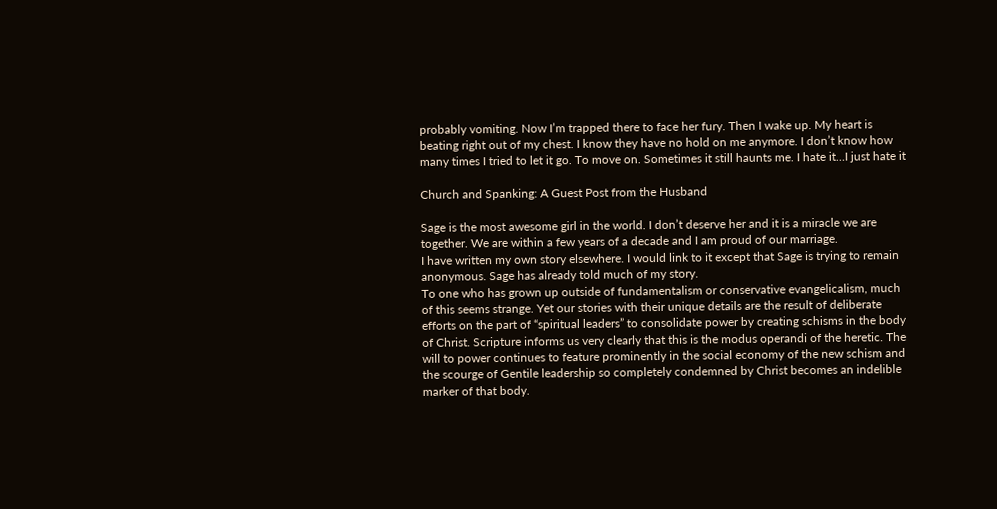probably vomiting. Now I’m trapped there to face her fury. Then I wake up. My heart is beating right out of my chest. I know they have no hold on me anymore. I don’t know how many times I tried to let it go. To move on. Sometimes it still haunts me. I hate it…I just hate it

Church and Spanking: A Guest Post from the Husband

Sage is the most awesome girl in the world. I don’t deserve her and it is a miracle we are together. We are within a few years of a decade and I am proud of our marriage.
I have written my own story elsewhere. I would link to it except that Sage is trying to remain anonymous. Sage has already told much of my story.
To one who has grown up outside of fundamentalism or conservative evangelicalism, much of this seems strange. Yet our stories with their unique details are the result of deliberate efforts on the part of “spiritual leaders” to consolidate power by creating schisms in the body of Christ. Scripture informs us very clearly that this is the modus operandi of the heretic. The will to power continues to feature prominently in the social economy of the new schism and the scourge of Gentile leadership so completely condemned by Christ becomes an indelible marker of that body.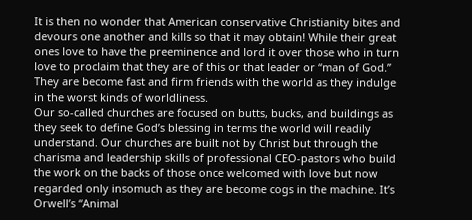It is then no wonder that American conservative Christianity bites and devours one another and kills so that it may obtain! While their great ones love to have the preeminence and lord it over those who in turn love to proclaim that they are of this or that leader or “man of God.” They are become fast and firm friends with the world as they indulge in the worst kinds of worldliness.
Our so-called churches are focused on butts, bucks, and buildings as they seek to define God’s blessing in terms the world will readily understand. Our churches are built not by Christ but through the charisma and leadership skills of professional CEO-pastors who build the work on the backs of those once welcomed with love but now regarded only insomuch as they are become cogs in the machine. It’s Orwell’s “Animal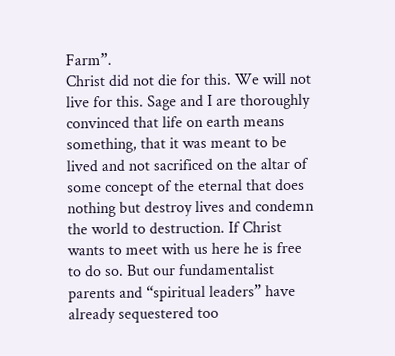Farm”.
Christ did not die for this. We will not live for this. Sage and I are thoroughly convinced that life on earth means something, that it was meant to be lived and not sacrificed on the altar of some concept of the eternal that does nothing but destroy lives and condemn the world to destruction. If Christ wants to meet with us here he is free to do so. But our fundamentalist parents and “spiritual leaders” have already sequestered too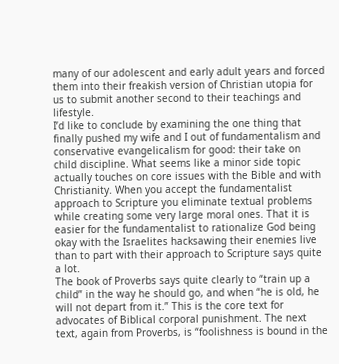many of our adolescent and early adult years and forced them into their freakish version of Christian utopia for us to submit another second to their teachings and lifestyle.
I’d like to conclude by examining the one thing that finally pushed my wife and I out of fundamentalism and conservative evangelicalism for good: their take on child discipline. What seems like a minor side topic actually touches on core issues with the Bible and with Christianity. When you accept the fundamentalist approach to Scripture you eliminate textual problems while creating some very large moral ones. That it is easier for the fundamentalist to rationalize God being okay with the Israelites hacksawing their enemies live than to part with their approach to Scripture says quite a lot.
The book of Proverbs says quite clearly to “train up a child” in the way he should go, and when “he is old, he will not depart from it.” This is the core text for advocates of Biblical corporal punishment. The next text, again from Proverbs, is “foolishness is bound in the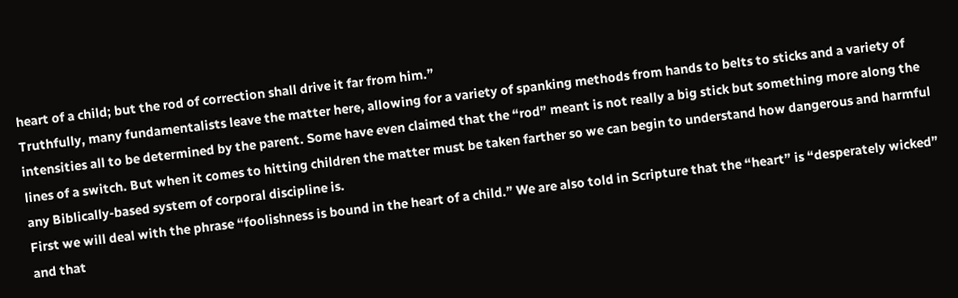heart of a child; but the rod of correction shall drive it far from him.”
Truthfully, many fundamentalists leave the matter here, allowing for a variety of spanking methods from hands to belts to sticks and a variety of intensities all to be determined by the parent. Some have even claimed that the “rod” meant is not really a big stick but something more along the lines of a switch. But when it comes to hitting children the matter must be taken farther so we can begin to understand how dangerous and harmful any Biblically-based system of corporal discipline is.
First we will deal with the phrase “foolishness is bound in the heart of a child.” We are also told in Scripture that the “heart” is “desperately wicked” and that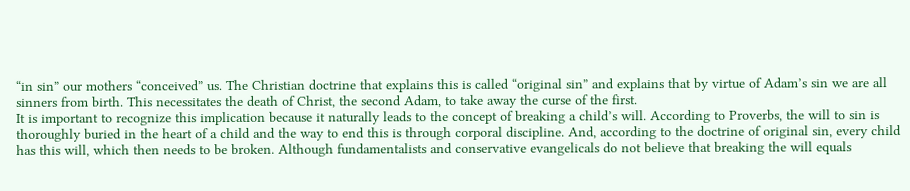“in sin” our mothers “conceived” us. The Christian doctrine that explains this is called “original sin” and explains that by virtue of Adam’s sin we are all sinners from birth. This necessitates the death of Christ, the second Adam, to take away the curse of the first.
It is important to recognize this implication because it naturally leads to the concept of breaking a child’s will. According to Proverbs, the will to sin is thoroughly buried in the heart of a child and the way to end this is through corporal discipline. And, according to the doctrine of original sin, every child has this will, which then needs to be broken. Although fundamentalists and conservative evangelicals do not believe that breaking the will equals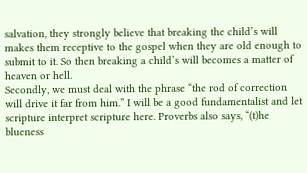salvation, they strongly believe that breaking the child’s will makes them receptive to the gospel when they are old enough to submit to it. So then breaking a child’s will becomes a matter of heaven or hell.
Secondly, we must deal with the phrase “the rod of correction will drive it far from him.” I will be a good fundamentalist and let scripture interpret scripture here. Proverbs also says, “(t)he blueness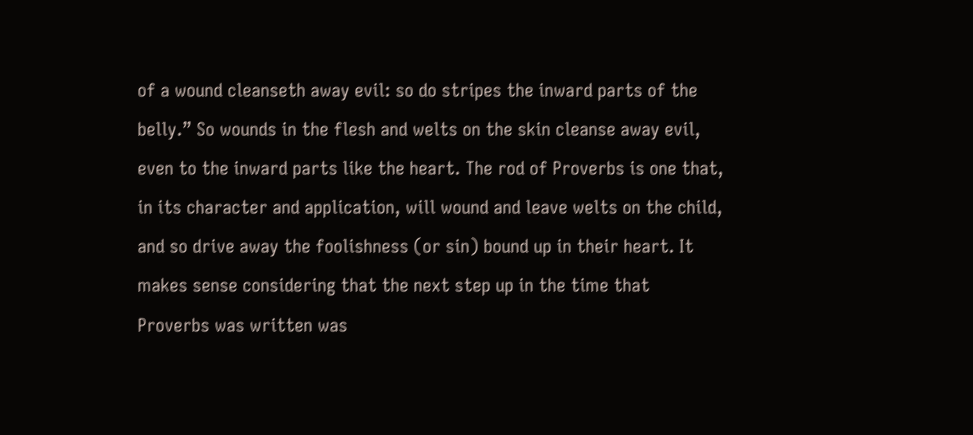of a wound cleanseth away evil: so do stripes the inward parts of the belly.” So wounds in the flesh and welts on the skin cleanse away evil, even to the inward parts like the heart. The rod of Proverbs is one that, in its character and application, will wound and leave welts on the child, and so drive away the foolishness (or sin) bound up in their heart. It makes sense considering that the next step up in the time that Proverbs was written was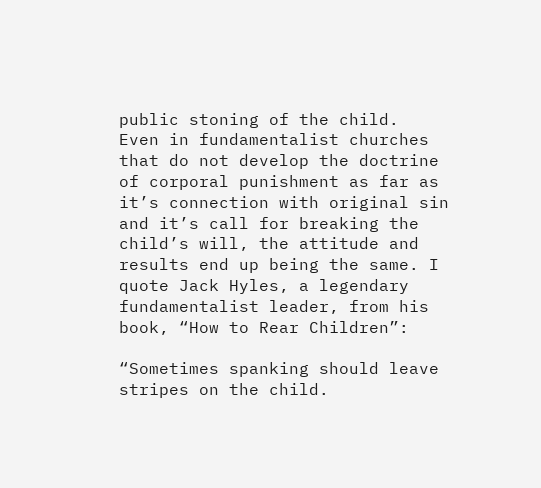public stoning of the child.
Even in fundamentalist churches that do not develop the doctrine of corporal punishment as far as it’s connection with original sin and it’s call for breaking the child’s will, the attitude and results end up being the same. I quote Jack Hyles, a legendary fundamentalist leader, from his book, “How to Rear Children”:

“Sometimes spanking should leave stripes on the child.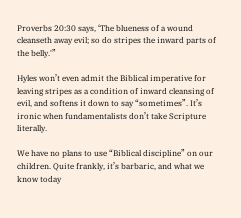Proverbs 20:30 says, ‘The blueness of a wound cleanseth away evil; so do stripes the inward parts of the belly.'”

Hyles won’t even admit the Biblical imperative for leaving stripes as a condition of inward cleansing of evil, and softens it down to say “sometimes”. It’s ironic when fundamentalists don’t take Scripture literally.

We have no plans to use “Biblical discipline” on our children. Quite frankly, it’s barbaric, and what we know today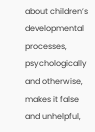about children’s developmental processes, psychologically and otherwise, makes it false and unhelpful,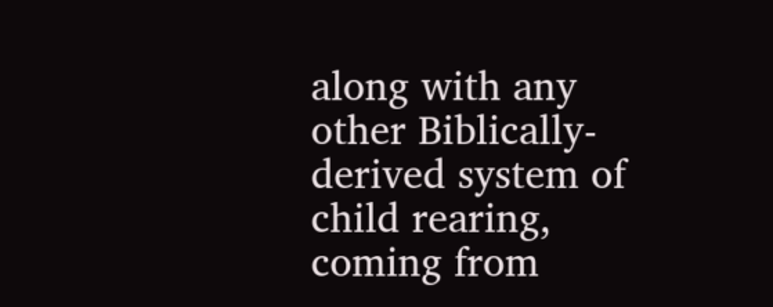along with any other Biblically-derived system of child rearing, coming from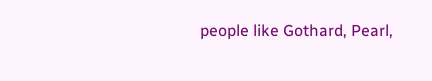people like Gothard, Pearl,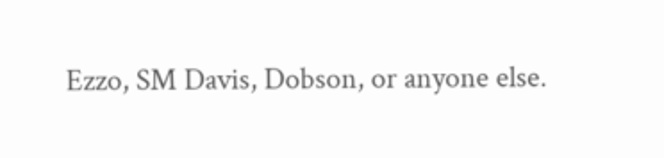Ezzo, SM Davis, Dobson, or anyone else.